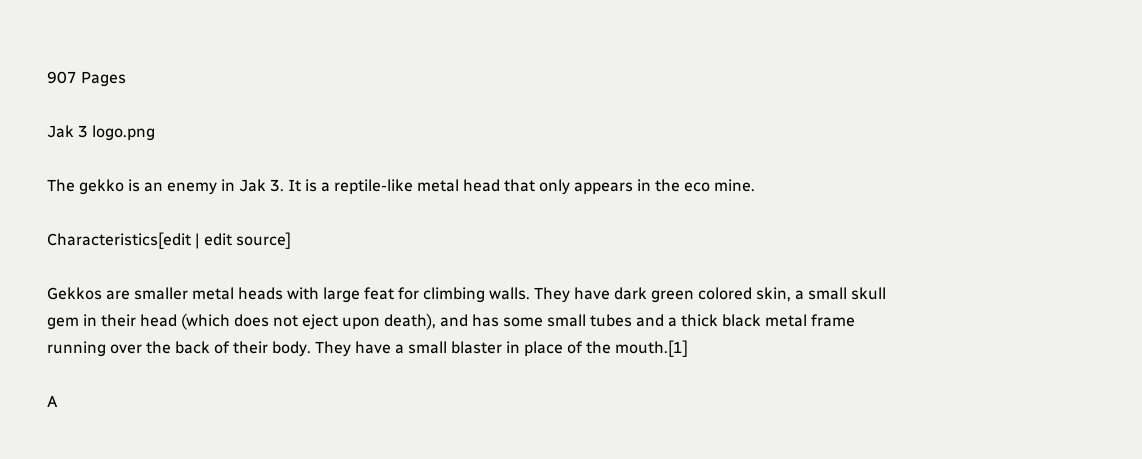907 Pages

Jak 3 logo.png

The gekko is an enemy in Jak 3. It is a reptile-like metal head that only appears in the eco mine.

Characteristics[edit | edit source]

Gekkos are smaller metal heads with large feat for climbing walls. They have dark green colored skin, a small skull gem in their head (which does not eject upon death), and has some small tubes and a thick black metal frame running over the back of their body. They have a small blaster in place of the mouth.[1]

A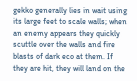gekko generally lies in wait using its large feet to scale walls; when an enemy appears they quickly scuttle over the walls and fire blasts of dark eco at them. If they are hit, they will land on the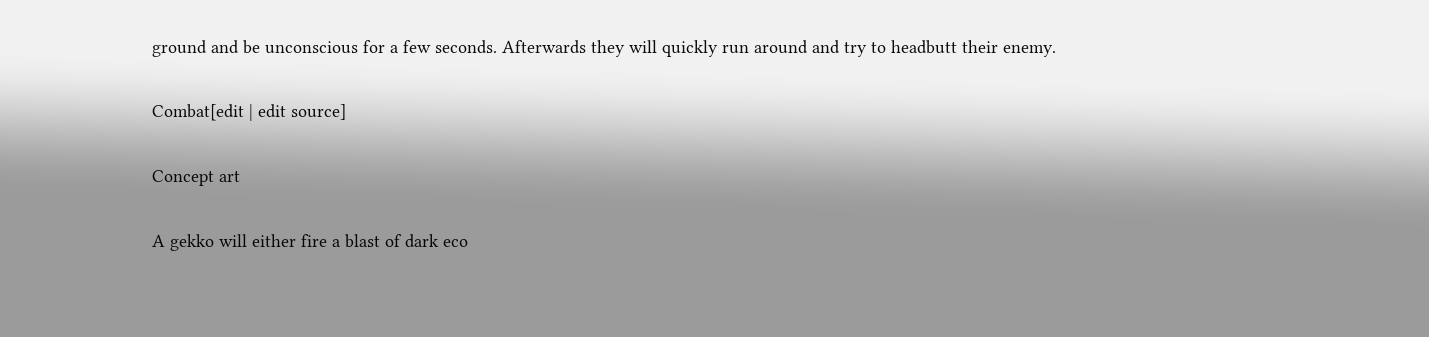ground and be unconscious for a few seconds. Afterwards they will quickly run around and try to headbutt their enemy.

Combat[edit | edit source]

Concept art

A gekko will either fire a blast of dark eco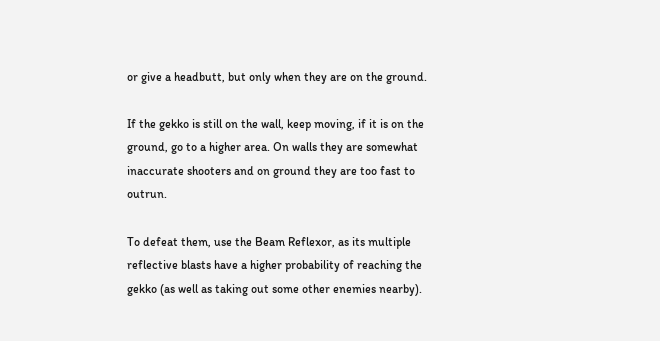or give a headbutt, but only when they are on the ground.

If the gekko is still on the wall, keep moving, if it is on the ground, go to a higher area. On walls they are somewhat inaccurate shooters and on ground they are too fast to outrun.

To defeat them, use the Beam Reflexor, as its multiple reflective blasts have a higher probability of reaching the gekko (as well as taking out some other enemies nearby).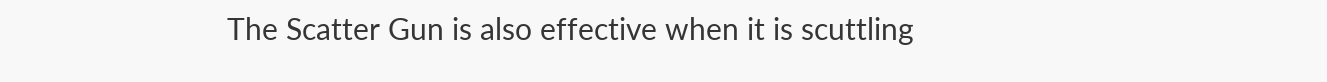The Scatter Gun is also effective when it is scuttling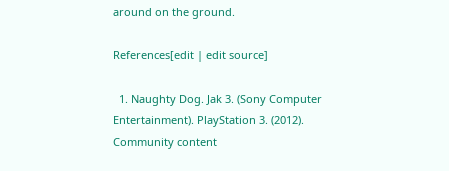around on the ground.

References[edit | edit source]

  1. Naughty Dog. Jak 3. (Sony Computer Entertainment). PlayStation 3. (2012).
Community content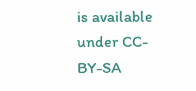is available under CC-BY-SA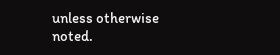unless otherwise noted.